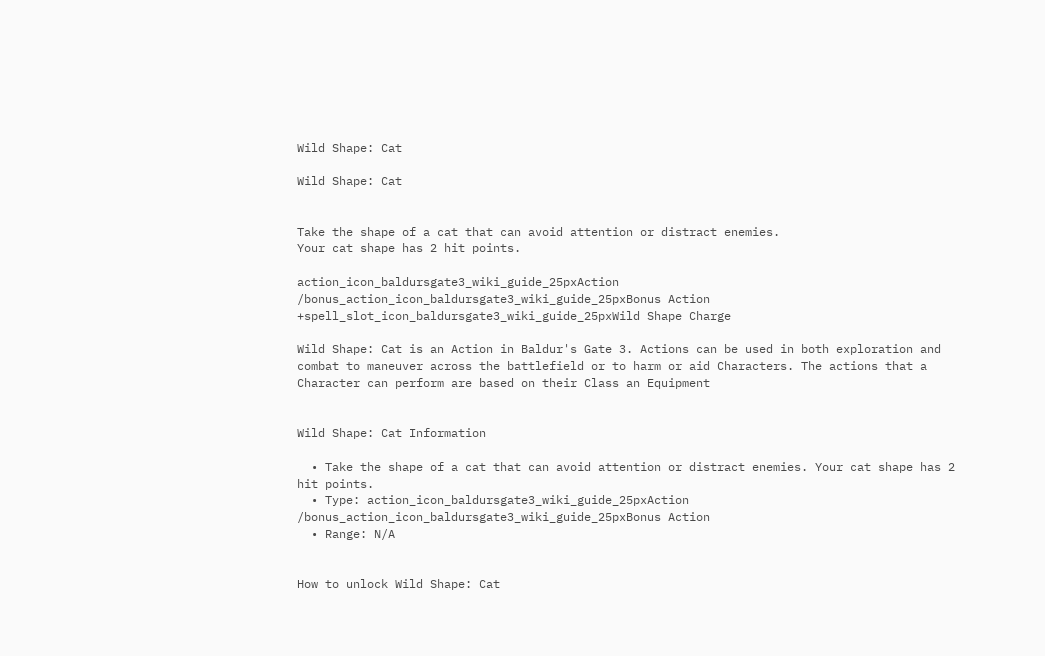Wild Shape: Cat

Wild Shape: Cat


Take the shape of a cat that can avoid attention or distract enemies.
Your cat shape has 2 hit points.

action_icon_baldursgate3_wiki_guide_25pxAction /bonus_action_icon_baldursgate3_wiki_guide_25pxBonus Action +spell_slot_icon_baldursgate3_wiki_guide_25pxWild Shape Charge

Wild Shape: Cat is an Action in Baldur's Gate 3. Actions can be used in both exploration and combat to maneuver across the battlefield or to harm or aid Characters. The actions that a Character can perform are based on their Class an Equipment


Wild Shape: Cat Information

  • Take the shape of a cat that can avoid attention or distract enemies. Your cat shape has 2 hit points.
  • Type: action_icon_baldursgate3_wiki_guide_25pxAction /bonus_action_icon_baldursgate3_wiki_guide_25pxBonus Action
  • Range: N/A


How to unlock Wild Shape: Cat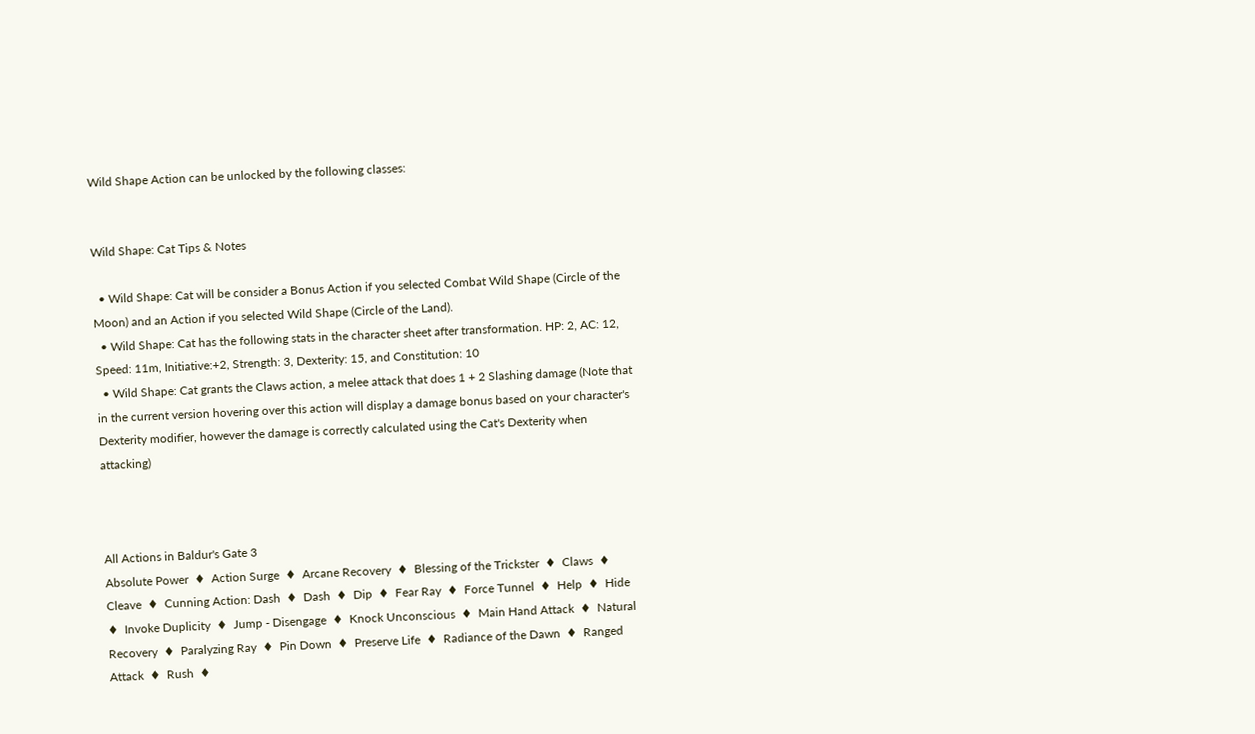Wild Shape Action can be unlocked by the following classes:


Wild Shape: Cat Tips & Notes

  • Wild Shape: Cat will be consider a Bonus Action if you selected Combat Wild Shape (Circle of the Moon) and an Action if you selected Wild Shape (Circle of the Land).
  • Wild Shape: Cat has the following stats in the character sheet after transformation. HP: 2, AC: 12, Speed: 11m, Initiative:+2, Strength: 3, Dexterity: 15, and Constitution: 10
  • Wild Shape: Cat grants the Claws action, a melee attack that does 1 + 2 Slashing damage (Note that in the current version hovering over this action will display a damage bonus based on your character's Dexterity modifier, however the damage is correctly calculated using the Cat's Dexterity when attacking)



All Actions in Baldur's Gate 3
Absolute Power  ♦  Action Surge  ♦  Arcane Recovery  ♦  Blessing of the Trickster  ♦  Claws  ♦  Cleave  ♦  Cunning Action: Dash  ♦  Dash  ♦  Dip  ♦  Fear Ray  ♦  Force Tunnel  ♦  Help  ♦  Hide  ♦  Invoke Duplicity  ♦  Jump - Disengage  ♦  Knock Unconscious  ♦  Main Hand Attack  ♦  Natural Recovery  ♦  Paralyzing Ray  ♦  Pin Down  ♦  Preserve Life  ♦  Radiance of the Dawn  ♦  Ranged Attack  ♦  Rush  ♦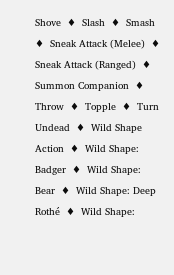Shove  ♦  Slash  ♦  Smash  ♦  Sneak Attack (Melee)  ♦  Sneak Attack (Ranged)  ♦  Summon Companion  ♦  Throw  ♦  Topple  ♦  Turn Undead  ♦  Wild Shape Action  ♦  Wild Shape: Badger  ♦  Wild Shape: Bear  ♦  Wild Shape: Deep Rothé  ♦  Wild Shape: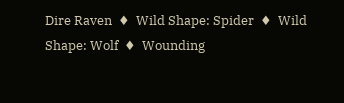Dire Raven  ♦  Wild Shape: Spider  ♦  Wild Shape: Wolf  ♦  Wounding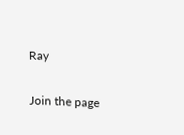Ray

Join the page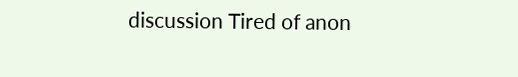discussion Tired of anon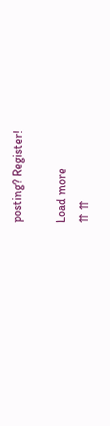posting? Register!

Load more
⇈ ⇈